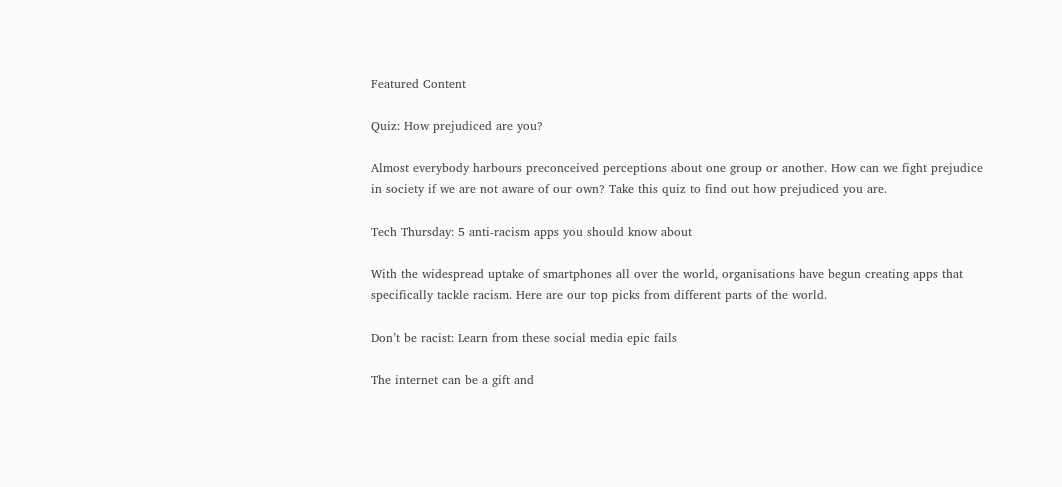Featured Content

Quiz: How prejudiced are you?

Almost everybody harbours preconceived perceptions about one group or another. How can we fight prejudice in society if we are not aware of our own? Take this quiz to find out how prejudiced you are.

Tech Thursday: 5 anti-racism apps you should know about

With the widespread uptake of smartphones all over the world, organisations have begun creating apps that specifically tackle racism. Here are our top picks from different parts of the world.

Don’t be racist: Learn from these social media epic fails

The internet can be a gift and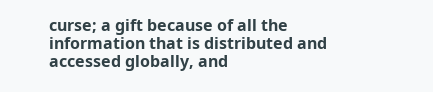curse; a gift because of all the information that is distributed and accessed globally, and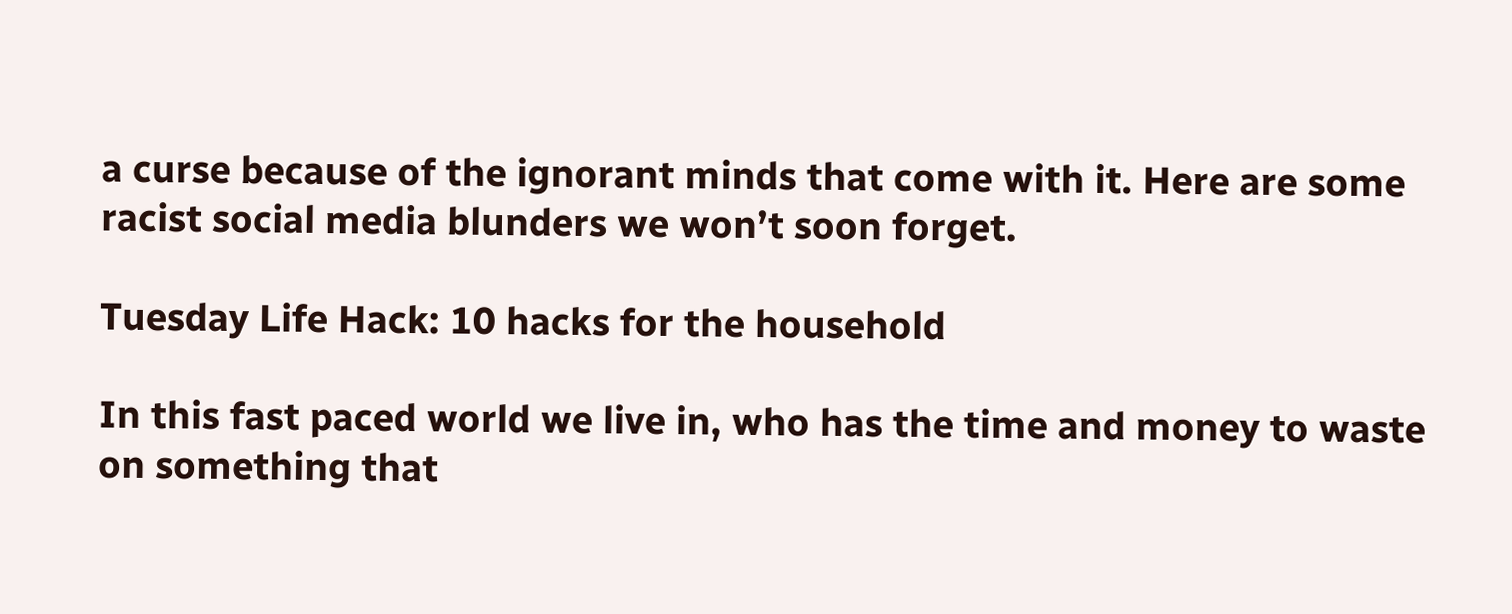a curse because of the ignorant minds that come with it. Here are some racist social media blunders we won’t soon forget.

Tuesday Life Hack: 10 hacks for the household

In this fast paced world we live in, who has the time and money to waste on something that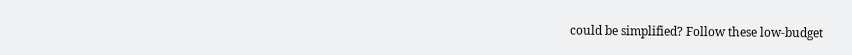could be simplified? Follow these low-budget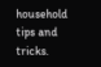household tips and tricks.